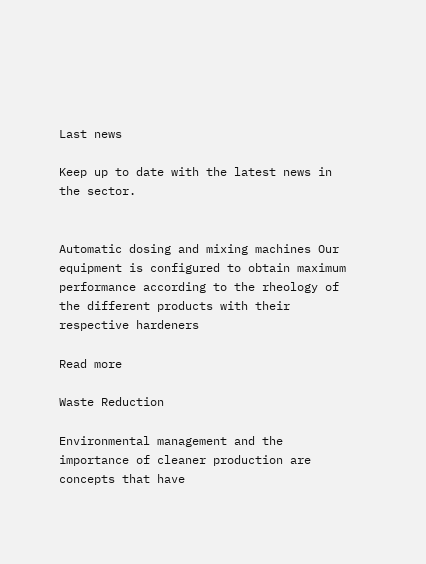Last news

Keep up to date with the latest news in the sector.


Automatic dosing and mixing machines Our equipment is configured to obtain maximum performance according to the rheology of the different products with their respective hardeners

Read more

Waste Reduction

Environmental management and the importance of cleaner production are concepts that have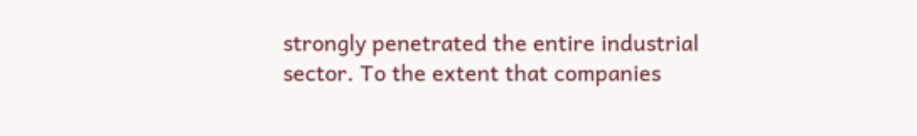strongly penetrated the entire industrial sector. To the extent that companies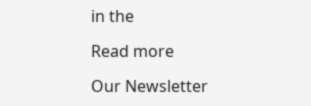in the

Read more

Our Newsletter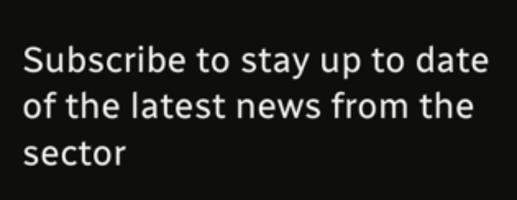Subscribe to stay up to date
of the latest news from the sector